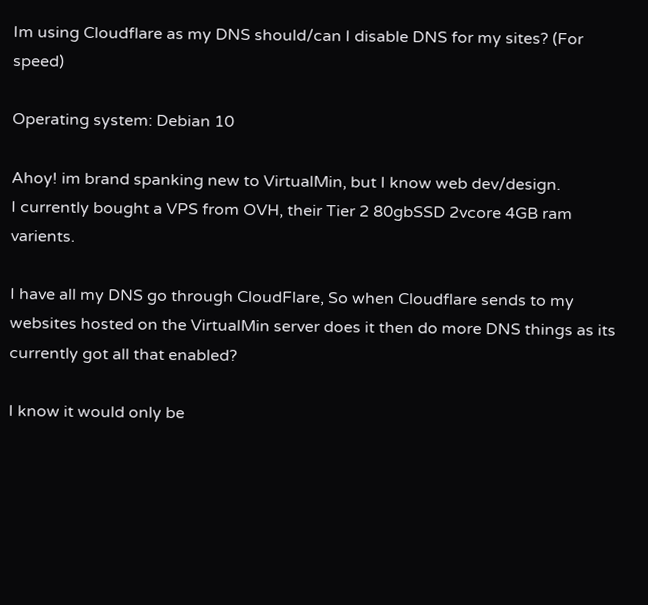Im using Cloudflare as my DNS should/can I disable DNS for my sites? (For speed)

Operating system: Debian 10

Ahoy! im brand spanking new to VirtualMin, but I know web dev/design.
I currently bought a VPS from OVH, their Tier 2 80gbSSD 2vcore 4GB ram varients.

I have all my DNS go through CloudFlare, So when Cloudflare sends to my websites hosted on the VirtualMin server does it then do more DNS things as its currently got all that enabled?

I know it would only be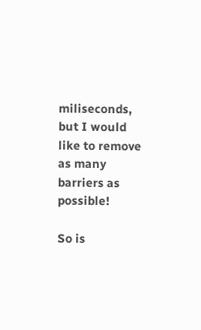miliseconds, but I would like to remove as many barriers as possible!

So is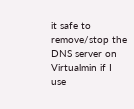it safe to remove/stop the DNS server on Virtualmin if I use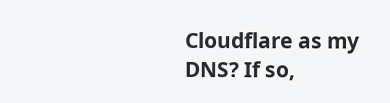Cloudflare as my DNS? If so,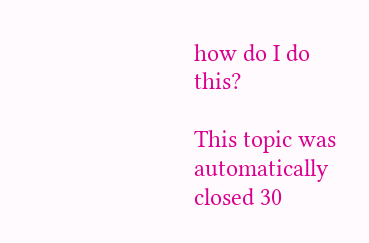how do I do this?

This topic was automatically closed 30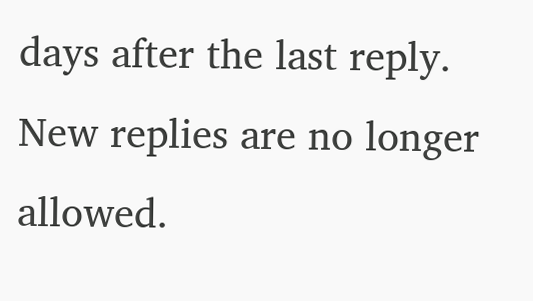days after the last reply. New replies are no longer allowed.